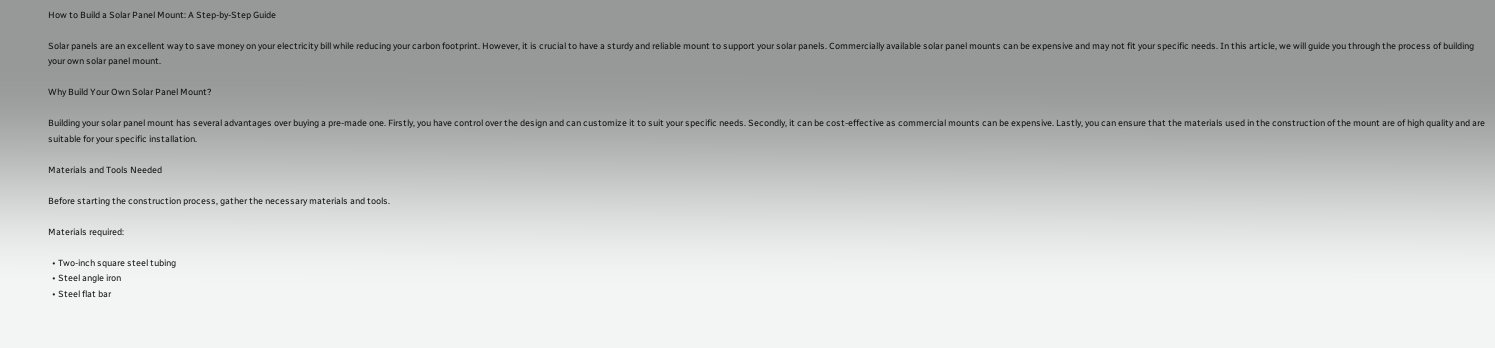How to Build a Solar Panel Mount: A Step-by-Step Guide

Solar panels are an excellent way to save money on your electricity bill while reducing your carbon footprint. However, it is crucial to have a sturdy and reliable mount to support your solar panels. Commercially available solar panel mounts can be expensive and may not fit your specific needs. In this article, we will guide you through the process of building your own solar panel mount.

Why Build Your Own Solar Panel Mount?

Building your solar panel mount has several advantages over buying a pre-made one. Firstly, you have control over the design and can customize it to suit your specific needs. Secondly, it can be cost-effective as commercial mounts can be expensive. Lastly, you can ensure that the materials used in the construction of the mount are of high quality and are suitable for your specific installation.

Materials and Tools Needed

Before starting the construction process, gather the necessary materials and tools.

Materials required:

  • Two-inch square steel tubing
  • Steel angle iron
  • Steel flat bar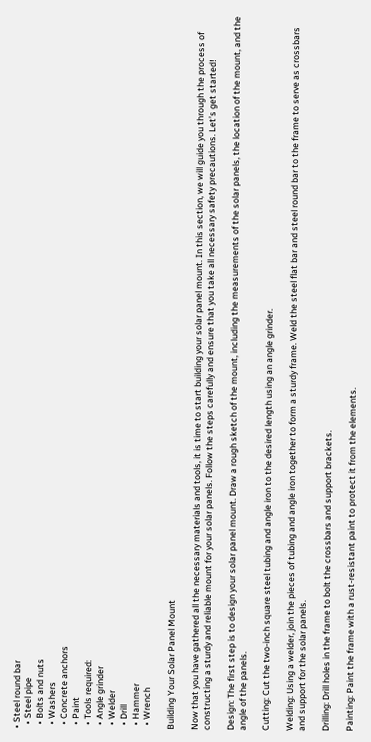• Steel round bar
  • Steel pipe
  • Bolts and nuts
  • Washers
  • Concrete anchors
  • Paint
  • Tools required:
  • Angle grinder
  • Welder
  • Drill
  • Hammer
  • Wrench

Building Your Solar Panel Mount

Now that you have gathered all the necessary materials and tools, it is time to start building your solar panel mount. In this section, we will guide you through the process of constructing a sturdy and reliable mount for your solar panels. Follow the steps carefully and ensure that you take all necessary safety precautions. Let’s get started!

Design: The first step is to design your solar panel mount. Draw a rough sketch of the mount, including the measurements of the solar panels, the location of the mount, and the angle of the panels.

Cutting: Cut the two-inch square steel tubing and angle iron to the desired length using an angle grinder.

Welding: Using a welder, join the pieces of tubing and angle iron together to form a sturdy frame. Weld the steel flat bar and steel round bar to the frame to serve as crossbars and support for the solar panels.

Drilling: Drill holes in the frame to bolt the crossbars and support brackets.

Painting: Paint the frame with a rust-resistant paint to protect it from the elements.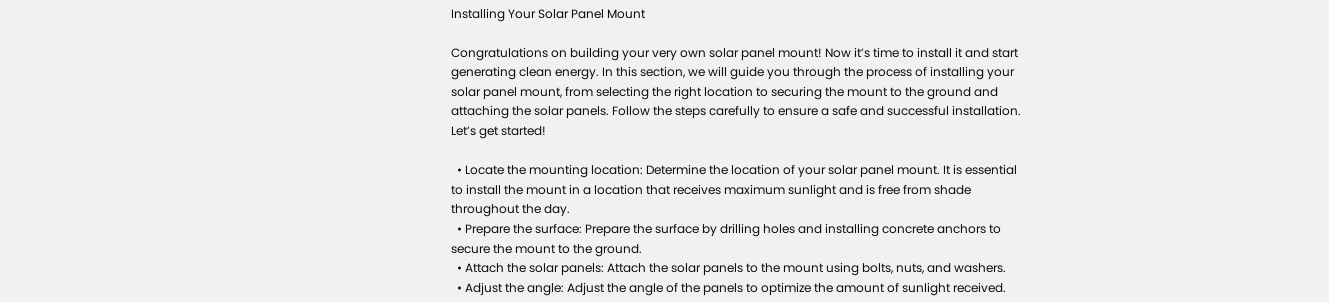Installing Your Solar Panel Mount

Congratulations on building your very own solar panel mount! Now it’s time to install it and start generating clean energy. In this section, we will guide you through the process of installing your solar panel mount, from selecting the right location to securing the mount to the ground and attaching the solar panels. Follow the steps carefully to ensure a safe and successful installation. Let’s get started!

  • Locate the mounting location: Determine the location of your solar panel mount. It is essential to install the mount in a location that receives maximum sunlight and is free from shade throughout the day.
  • Prepare the surface: Prepare the surface by drilling holes and installing concrete anchors to secure the mount to the ground.
  • Attach the solar panels: Attach the solar panels to the mount using bolts, nuts, and washers.
  • Adjust the angle: Adjust the angle of the panels to optimize the amount of sunlight received.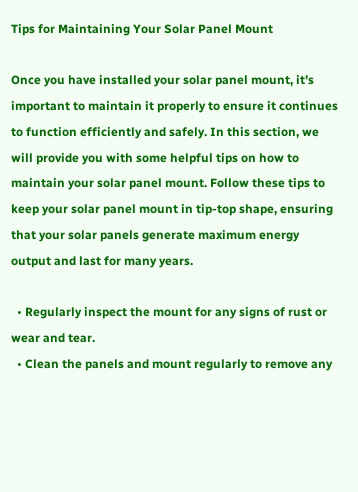Tips for Maintaining Your Solar Panel Mount

Once you have installed your solar panel mount, it’s important to maintain it properly to ensure it continues to function efficiently and safely. In this section, we will provide you with some helpful tips on how to maintain your solar panel mount. Follow these tips to keep your solar panel mount in tip-top shape, ensuring that your solar panels generate maximum energy output and last for many years.

  • Regularly inspect the mount for any signs of rust or wear and tear.
  • Clean the panels and mount regularly to remove any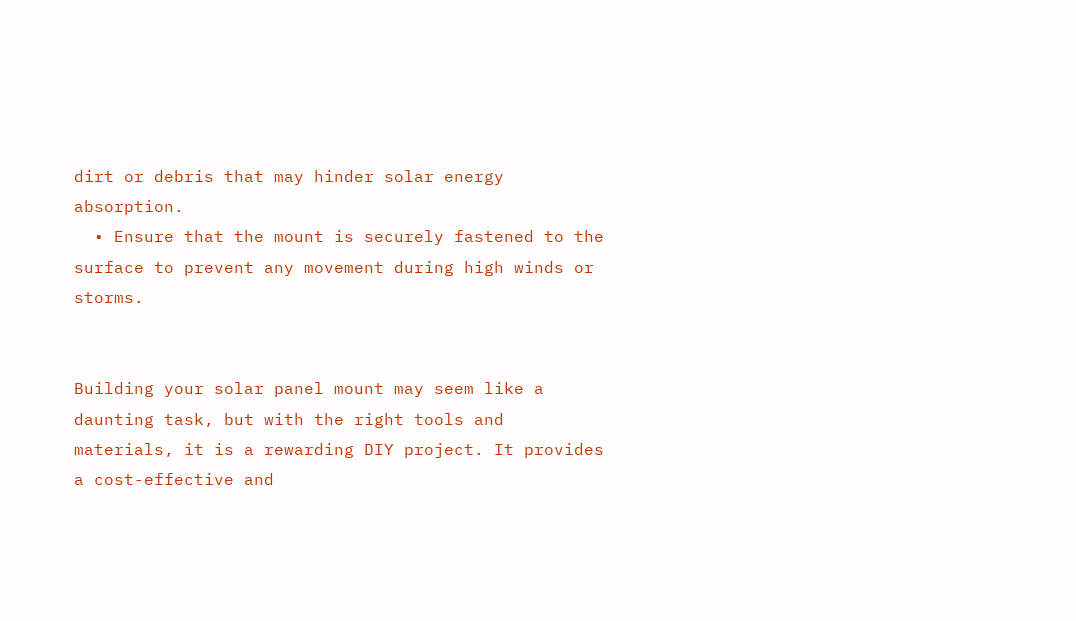dirt or debris that may hinder solar energy absorption.
  • Ensure that the mount is securely fastened to the surface to prevent any movement during high winds or storms.


Building your solar panel mount may seem like a daunting task, but with the right tools and materials, it is a rewarding DIY project. It provides a cost-effective and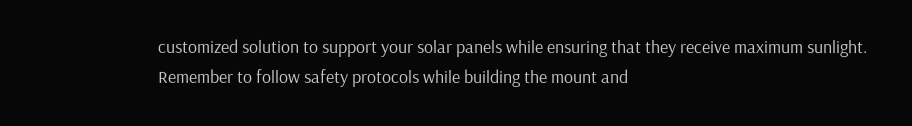customized solution to support your solar panels while ensuring that they receive maximum sunlight. Remember to follow safety protocols while building the mount and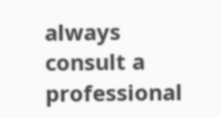always consult a professional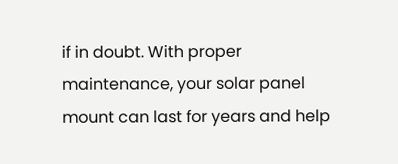if in doubt. With proper maintenance, your solar panel mount can last for years and help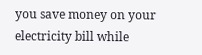you save money on your electricity bill while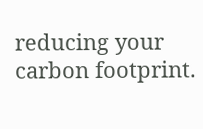reducing your carbon footprint.